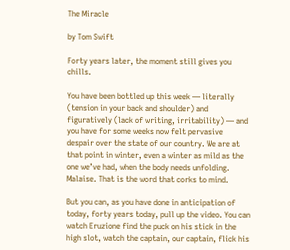The Miracle

by Tom Swift

Forty years later, the moment still gives you chills.

You have been bottled up this week — literally (tension in your back and shoulder) and figuratively (lack of writing, irritability) — and you have for some weeks now felt pervasive despair over the state of our country. We are at that point in winter, even a winter as mild as the one we’ve had, when the body needs unfolding. Malaise. That is the word that corks to mind.

But you can, as you have done in anticipation of today, forty years today, pull up the video. You can watch Eruzione find the puck on his stick in the high slot, watch the captain, our captain, flick his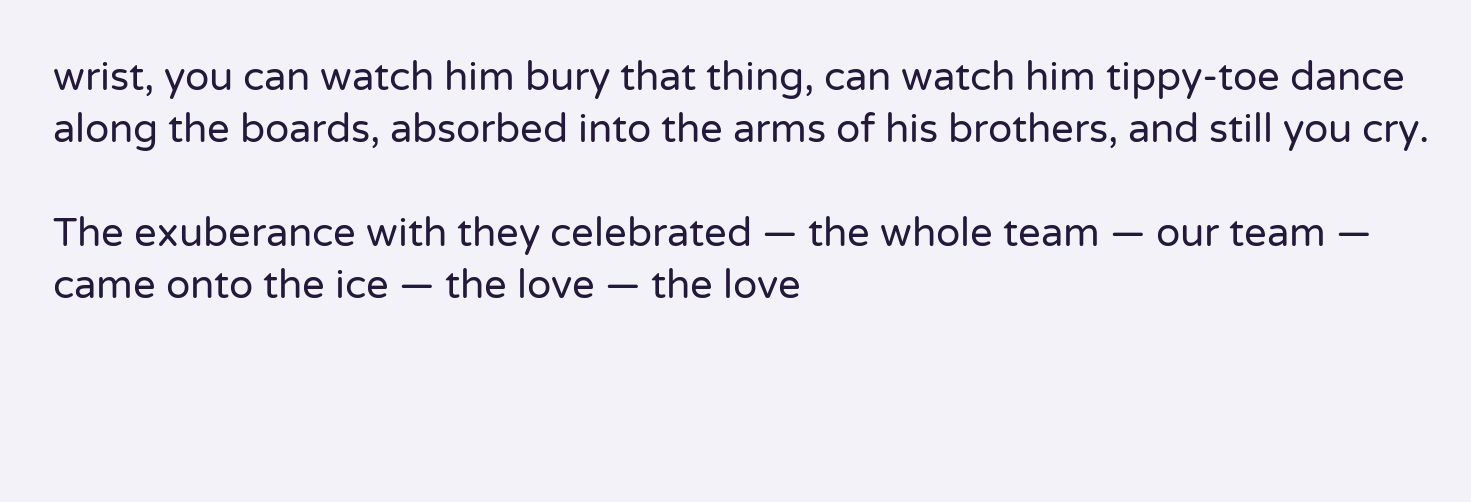wrist, you can watch him bury that thing, can watch him tippy-toe dance along the boards, absorbed into the arms of his brothers, and still you cry.

The exuberance with they celebrated — the whole team — our team — came onto the ice — the love — the love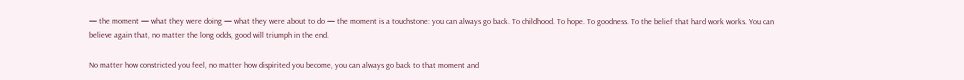— the moment — what they were doing — what they were about to do — the moment is a touchstone: you can always go back. To childhood. To hope. To goodness. To the belief that hard work works. You can believe again that, no matter the long odds, good will triumph in the end.

No matter how constricted you feel, no matter how dispirited you become, you can always go back to that moment and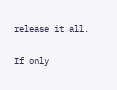release it all.

If only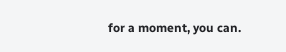for a moment, you can.